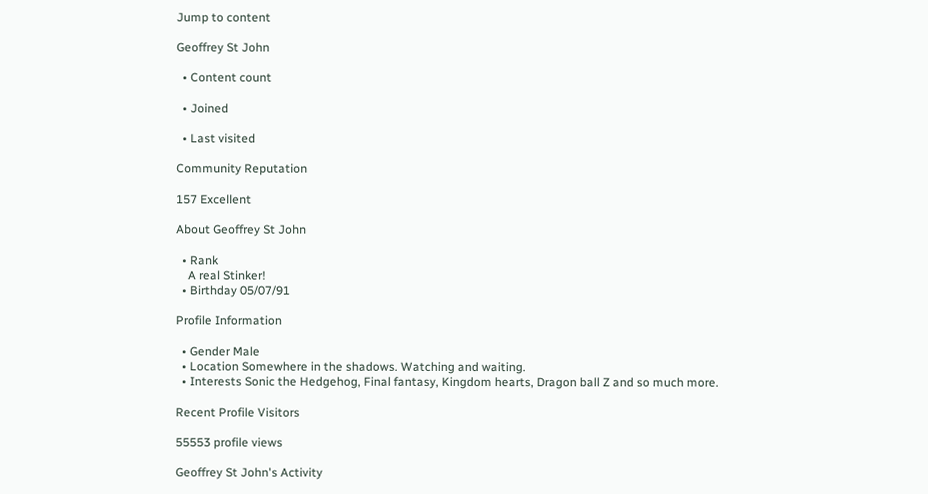Jump to content

Geoffrey St John

  • Content count

  • Joined

  • Last visited

Community Reputation

157 Excellent

About Geoffrey St John

  • Rank
    A real Stinker!
  • Birthday 05/07/91

Profile Information

  • Gender Male
  • Location Somewhere in the shadows. Watching and waiting.
  • Interests Sonic the Hedgehog, Final fantasy, Kingdom hearts, Dragon ball Z and so much more.

Recent Profile Visitors

55553 profile views

Geoffrey St John's Activity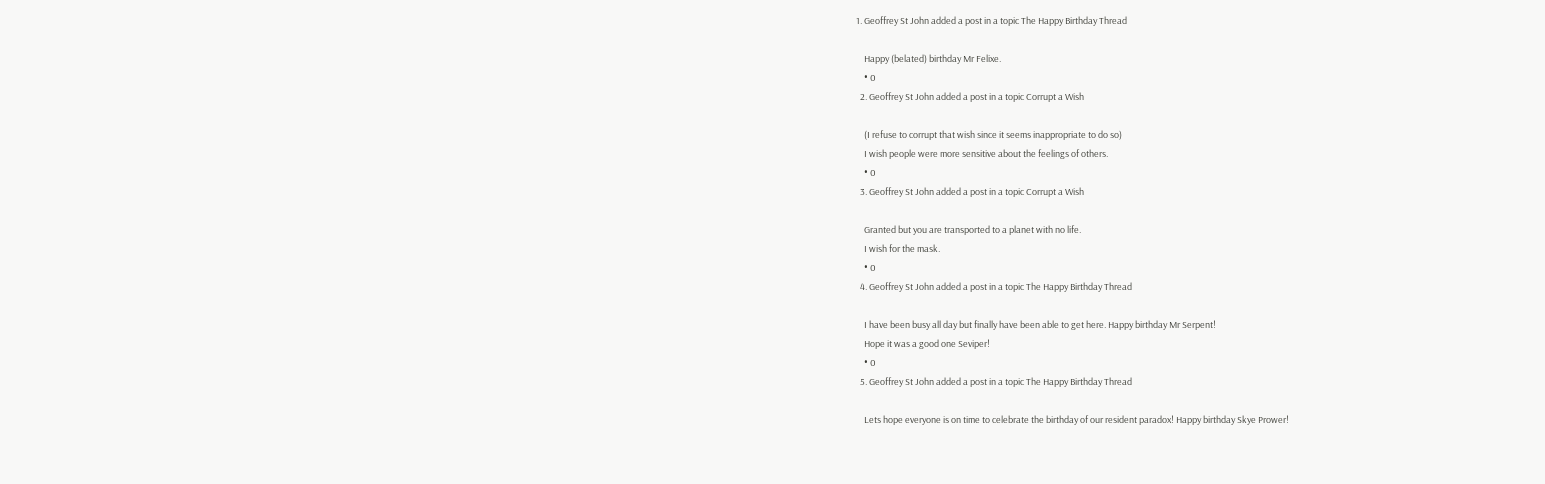1. Geoffrey St John added a post in a topic The Happy Birthday Thread

    Happy (belated) birthday Mr Felixe.
    • 0
  2. Geoffrey St John added a post in a topic Corrupt a Wish

    (I refuse to corrupt that wish since it seems inappropriate to do so)
    I wish people were more sensitive about the feelings of others.
    • 0
  3. Geoffrey St John added a post in a topic Corrupt a Wish

    Granted but you are transported to a planet with no life.
    I wish for the mask.
    • 0
  4. Geoffrey St John added a post in a topic The Happy Birthday Thread

    I have been busy all day but finally have been able to get here. Happy birthday Mr Serpent!
    Hope it was a good one Seviper!
    • 0
  5. Geoffrey St John added a post in a topic The Happy Birthday Thread

    Lets hope everyone is on time to celebrate the birthday of our resident paradox! Happy birthday Skye Prower!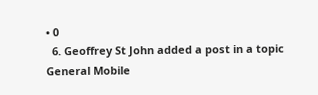• 0
  6. Geoffrey St John added a post in a topic General Mobile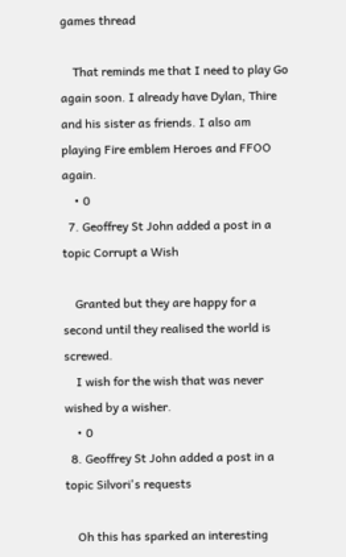games thread

    That reminds me that I need to play Go again soon. I already have Dylan, Thire and his sister as friends. I also am playing Fire emblem Heroes and FFOO again.
    • 0
  7. Geoffrey St John added a post in a topic Corrupt a Wish

    Granted but they are happy for a second until they realised the world is screwed.
    I wish for the wish that was never wished by a wisher.
    • 0
  8. Geoffrey St John added a post in a topic Silvori's requests

    Oh this has sparked an interesting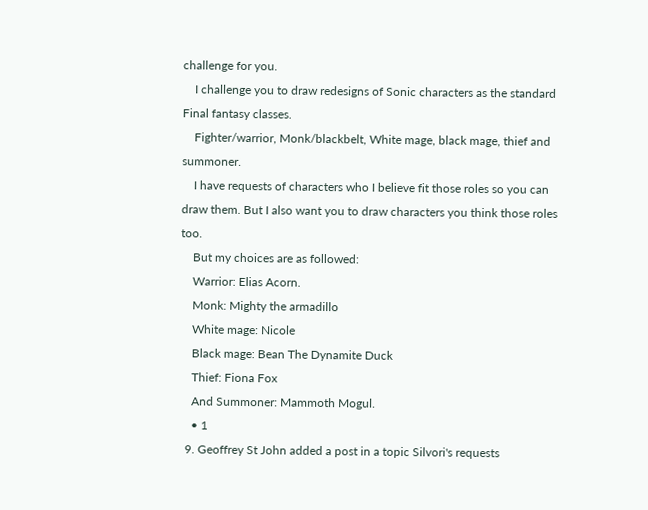challenge for you.
    I challenge you to draw redesigns of Sonic characters as the standard Final fantasy classes.
    Fighter/warrior, Monk/blackbelt, White mage, black mage, thief and summoner.
    I have requests of characters who I believe fit those roles so you can draw them. But I also want you to draw characters you think those roles too.
    But my choices are as followed:
    Warrior: Elias Acorn.
    Monk: Mighty the armadillo
    White mage: Nicole
    Black mage: Bean The Dynamite Duck
    Thief: Fiona Fox
    And Summoner: Mammoth Mogul.
    • 1
  9. Geoffrey St John added a post in a topic Silvori's requests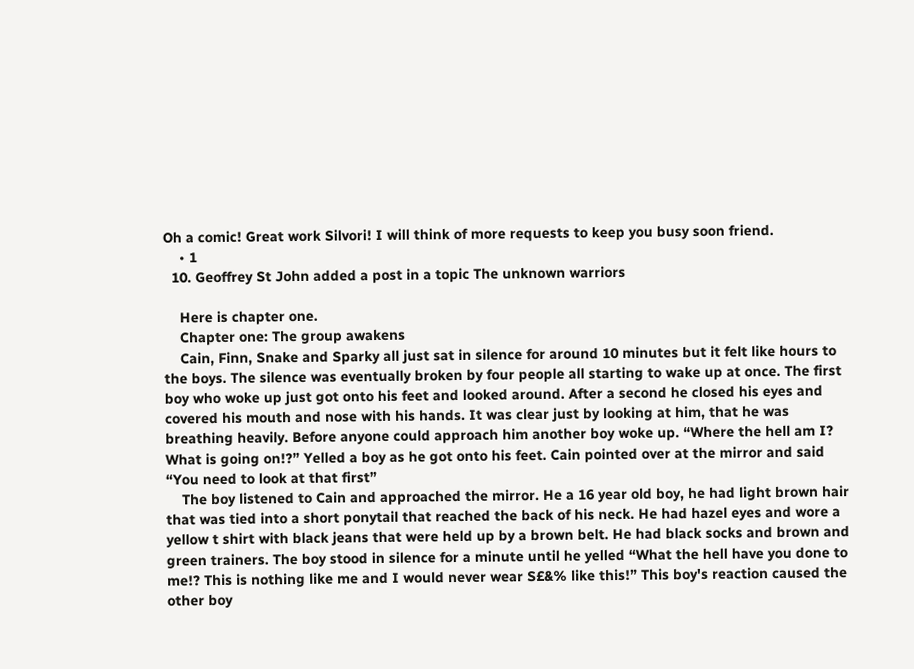Oh a comic! Great work Silvori! I will think of more requests to keep you busy soon friend.
    • 1
  10. Geoffrey St John added a post in a topic The unknown warriors

    Here is chapter one.
    Chapter one: The group awakens
    Cain, Finn, Snake and Sparky all just sat in silence for around 10 minutes but it felt like hours to the boys. The silence was eventually broken by four people all starting to wake up at once. The first boy who woke up just got onto his feet and looked around. After a second he closed his eyes and covered his mouth and nose with his hands. It was clear just by looking at him, that he was breathing heavily. Before anyone could approach him another boy woke up. “Where the hell am I? What is going on!?” Yelled a boy as he got onto his feet. Cain pointed over at the mirror and said “You need to look at that first”
    The boy listened to Cain and approached the mirror. He a 16 year old boy, he had light brown hair that was tied into a short ponytail that reached the back of his neck. He had hazel eyes and wore a yellow t shirt with black jeans that were held up by a brown belt. He had black socks and brown and green trainers. The boy stood in silence for a minute until he yelled “What the hell have you done to me!? This is nothing like me and I would never wear S£&% like this!” This boy's reaction caused the other boy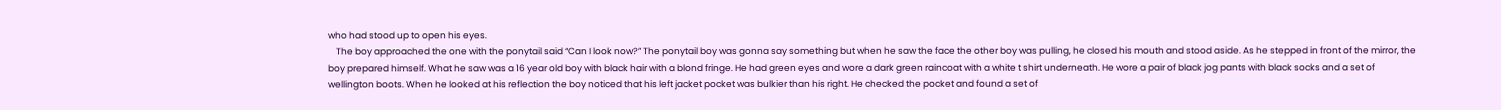who had stood up to open his eyes.
    The boy approached the one with the ponytail said “Can I look now?” The ponytail boy was gonna say something but when he saw the face the other boy was pulling, he closed his mouth and stood aside. As he stepped in front of the mirror, the boy prepared himself. What he saw was a 16 year old boy with black hair with a blond fringe. He had green eyes and wore a dark green raincoat with a white t shirt underneath. He wore a pair of black jog pants with black socks and a set of wellington boots. When he looked at his reflection the boy noticed that his left jacket pocket was bulkier than his right. He checked the pocket and found a set of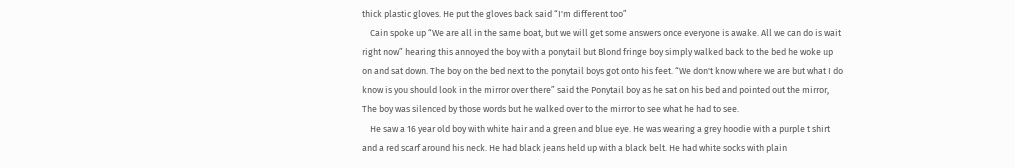thick plastic gloves. He put the gloves back said “I'm different too”
    Cain spoke up “We are all in the same boat, but we will get some answers once everyone is awake. All we can do is wait right now” hearing this annoyed the boy with a ponytail but Blond fringe boy simply walked back to the bed he woke up on and sat down. The boy on the bed next to the ponytail boys got onto his feet. “We don't know where we are but what I do know is you should look in the mirror over there” said the Ponytail boy as he sat on his bed and pointed out the mirror, The boy was silenced by those words but he walked over to the mirror to see what he had to see.
    He saw a 16 year old boy with white hair and a green and blue eye. He was wearing a grey hoodie with a purple t shirt and a red scarf around his neck. He had black jeans held up with a black belt. He had white socks with plain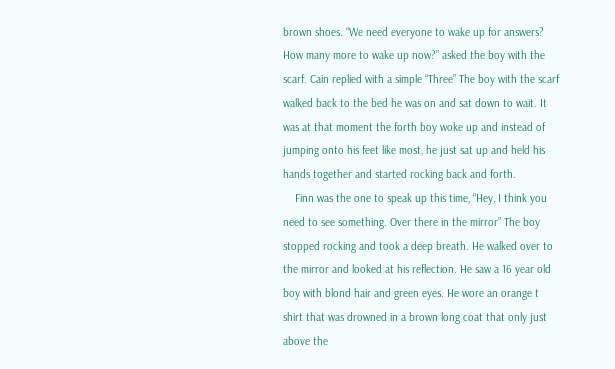brown shoes. “We need everyone to wake up for answers? How many more to wake up now?” asked the boy with the scarf. Cain replied with a simple “Three” The boy with the scarf walked back to the bed he was on and sat down to wait. It was at that moment the forth boy woke up and instead of jumping onto his feet like most, he just sat up and held his hands together and started rocking back and forth.
    Finn was the one to speak up this time, “Hey, I think you need to see something. Over there in the mirror” The boy stopped rocking and took a deep breath. He walked over to the mirror and looked at his reflection. He saw a 16 year old boy with blond hair and green eyes. He wore an orange t shirt that was drowned in a brown long coat that only just above the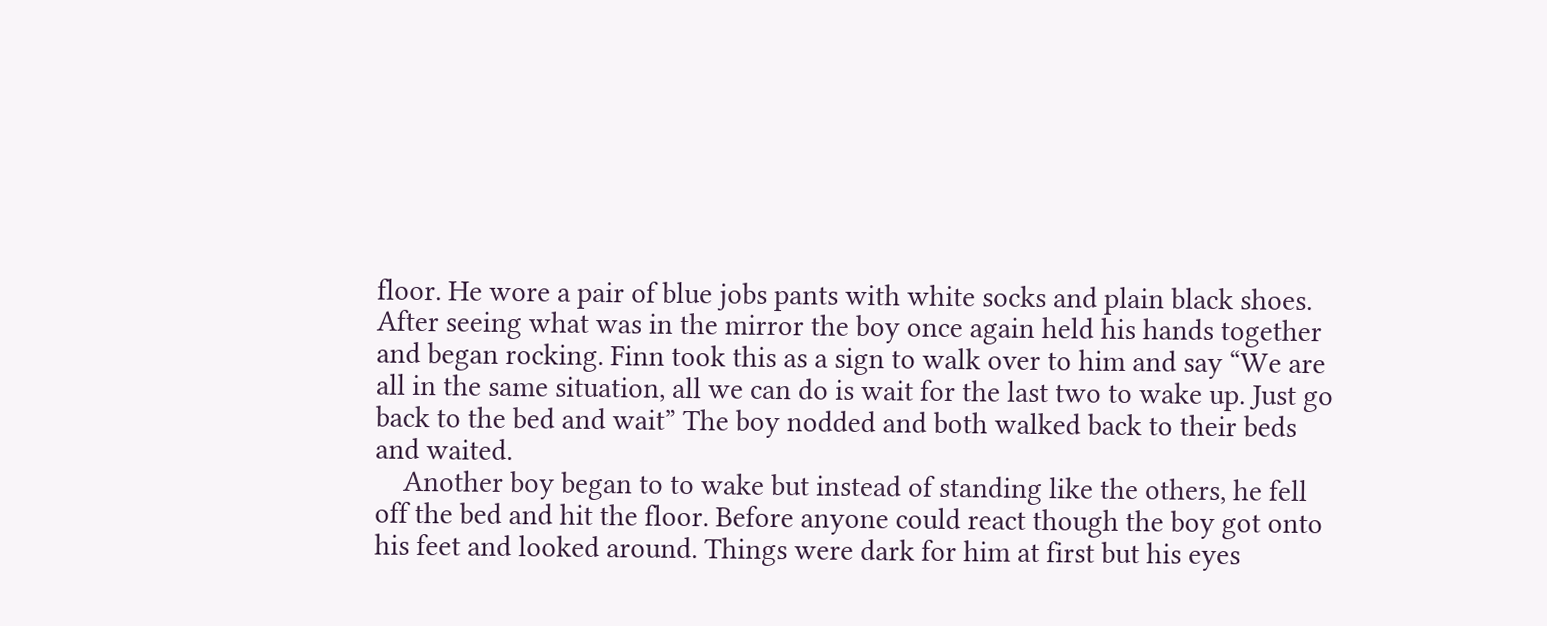floor. He wore a pair of blue jobs pants with white socks and plain black shoes. After seeing what was in the mirror the boy once again held his hands together and began rocking. Finn took this as a sign to walk over to him and say “We are all in the same situation, all we can do is wait for the last two to wake up. Just go back to the bed and wait” The boy nodded and both walked back to their beds and waited.
    Another boy began to to wake but instead of standing like the others, he fell off the bed and hit the floor. Before anyone could react though the boy got onto his feet and looked around. Things were dark for him at first but his eyes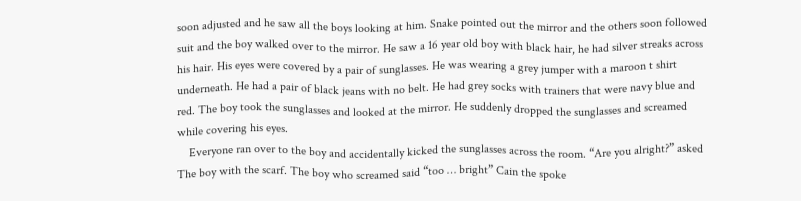soon adjusted and he saw all the boys looking at him. Snake pointed out the mirror and the others soon followed suit and the boy walked over to the mirror. He saw a 16 year old boy with black hair, he had silver streaks across his hair. His eyes were covered by a pair of sunglasses. He was wearing a grey jumper with a maroon t shirt underneath. He had a pair of black jeans with no belt. He had grey socks with trainers that were navy blue and red. The boy took the sunglasses and looked at the mirror. He suddenly dropped the sunglasses and screamed while covering his eyes.
    Everyone ran over to the boy and accidentally kicked the sunglasses across the room. “Are you alright?” asked The boy with the scarf. The boy who screamed said “too … bright” Cain the spoke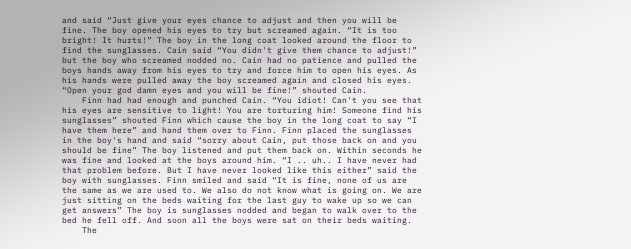and said “Just give your eyes chance to adjust and then you will be fine. The boy opened his eyes to try but screamed again. “It is too bright! It hurts!” The boy in the long coat looked around the floor to find the sunglasses. Cain said “You didn't give them chance to adjust!” but the boy who screamed nodded no. Cain had no patience and pulled the boys hands away from his eyes to try and force him to open his eyes. As his hands were pulled away the boy screamed again and closed his eyes. “Open your god damn eyes and you will be fine!” shouted Cain.
    Finn had had enough and punched Cain. “You idiot! Can't you see that his eyes are sensitive to light! You are torturing him! Someone find his sunglasses” shouted Finn which cause the boy in the long coat to say “I have them here” and hand them over to Finn. Finn placed the sunglasses in the boy's hand and said “sorry about Cain, put those back on and you should be fine” The boy listened and put them back on. Within seconds he was fine and looked at the boys around him. “I .. uh.. I have never had that problem before. But I have never looked like this either” said the boy with sunglasses. Finn smiled and said “It is fine, none of us are the same as we are used to. We also do not know what is going on. We are just sitting on the beds waiting for the last guy to wake up so we can get answers” The boy is sunglasses nodded and began to walk over to the bed he fell off. And soon all the boys were sat on their beds waiting.
    The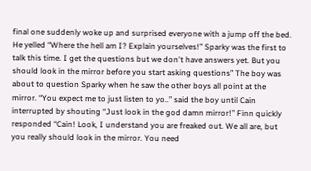final one suddenly woke up and surprised everyone with a jump off the bed. He yelled “Where the hell am I? Explain yourselves!” Sparky was the first to talk this time. I get the questions but we don't have answers yet. But you should look in the mirror before you start asking questions” The boy was about to question Sparky when he saw the other boys all point at the mirror. “You expect me to just listen to yo..” said the boy until Cain interrupted by shouting “Just look in the god damn mirror!” Finn quickly responded “Cain! Look, I understand you are freaked out. We all are, but you really should look in the mirror. You need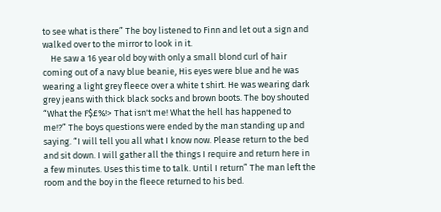to see what is there” The boy listened to Finn and let out a sign and walked over to the mirror to look in it.
    He saw a 16 year old boy with only a small blond curl of hair coming out of a navy blue beanie, His eyes were blue and he was wearing a light grey fleece over a white t shirt. He was wearing dark grey jeans with thick black socks and brown boots. The boy shouted “What the F$£%!> That isn't me! What the hell has happened to me!?” The boys questions were ended by the man standing up and saying. “I will tell you all what I know now. Please return to the bed and sit down. I will gather all the things I require and return here in a few minutes. Uses this time to talk. Until I return” The man left the room and the boy in the fleece returned to his bed.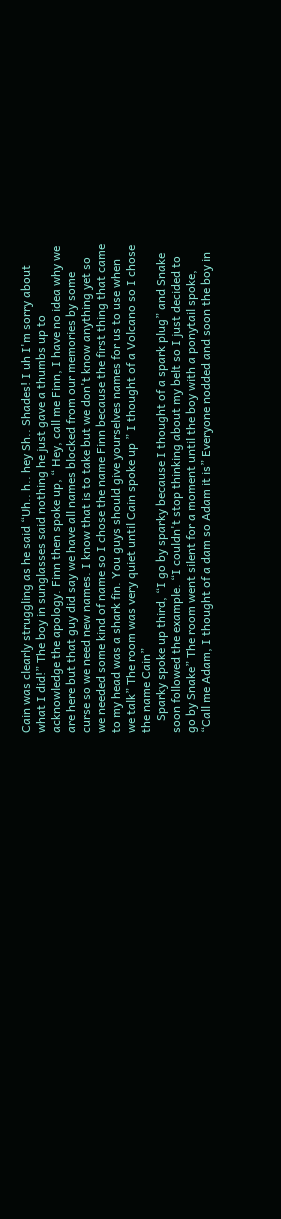Cain was clearly struggling as he said “Uh.. h.. hey Sh.. Shades! I uh I'm sorry about what I did!” The boy in sunglasses said nothing he just gave a thumbs up to acknowledge the apology. Finn then spoke up, “ Hey, call me Finn, I have no idea why we are here but that guy did say we have all names blocked from our memories by some curse so we need new names. I know that is to take but we don't know anything yet so we needed some kind of name so I chose the name Finn because the first thing that came to my head was a shark fin. You guys should give yourselves names for us to use when we talk” The room was very quiet until Cain spoke up ” I thought of a Volcano so I chose the name Cain”
    Sparky spoke up third, “I go by sparky because I thought of a spark plug” and Snake soon followed the example. “I couldn't stop thinking about my belt so I just decided to go by Snake” The room went silent for a moment until the boy with a ponytail spoke, “Call me Adam, I thought of a dam so Adam it is” Everyone nodded and soon the boy in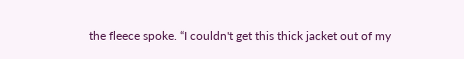the fleece spoke. “I couldn't get this thick jacket out of my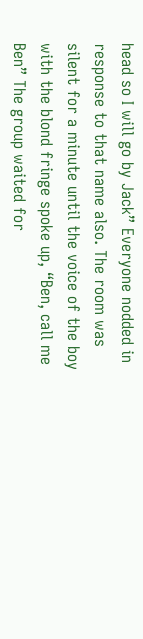head so I will go by Jack” Everyone nodded in response to that name also. The room was silent for a minute until the voice of the boy with the blond fringe spoke up, “Ben, call me Ben” The group waited for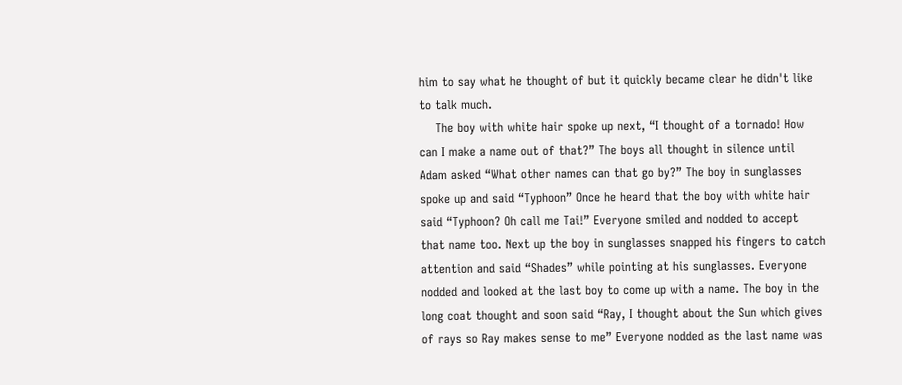him to say what he thought of but it quickly became clear he didn't like to talk much.
    The boy with white hair spoke up next, “I thought of a tornado! How can I make a name out of that?” The boys all thought in silence until Adam asked “What other names can that go by?” The boy in sunglasses spoke up and said “Typhoon” Once he heard that the boy with white hair said “Typhoon? Oh call me Tai!” Everyone smiled and nodded to accept that name too. Next up the boy in sunglasses snapped his fingers to catch attention and said “Shades” while pointing at his sunglasses. Everyone nodded and looked at the last boy to come up with a name. The boy in the long coat thought and soon said “Ray, I thought about the Sun which gives of rays so Ray makes sense to me” Everyone nodded as the last name was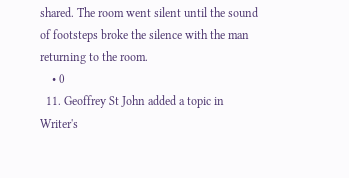shared. The room went silent until the sound of footsteps broke the silence with the man returning to the room.
    • 0
  11. Geoffrey St John added a topic in Writer's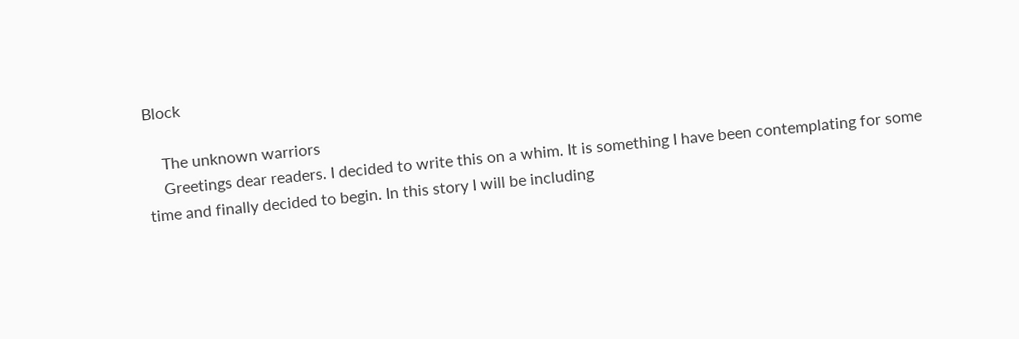Block

    The unknown warriors
    Greetings dear readers. I decided to write this on a whim. It is something I have been contemplating for some time and finally decided to begin. In this story I will be including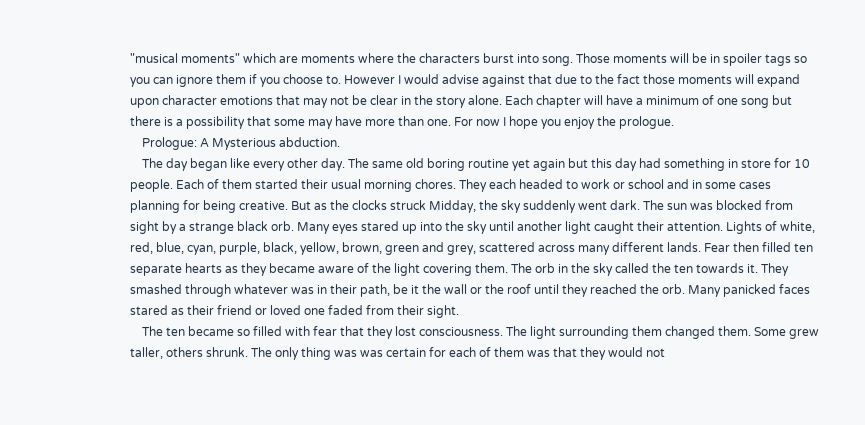"musical moments" which are moments where the characters burst into song. Those moments will be in spoiler tags so you can ignore them if you choose to. However I would advise against that due to the fact those moments will expand upon character emotions that may not be clear in the story alone. Each chapter will have a minimum of one song but there is a possibility that some may have more than one. For now I hope you enjoy the prologue.
    Prologue: A Mysterious abduction.
    The day began like every other day. The same old boring routine yet again but this day had something in store for 10 people. Each of them started their usual morning chores. They each headed to work or school and in some cases planning for being creative. But as the clocks struck Midday, the sky suddenly went dark. The sun was blocked from sight by a strange black orb. Many eyes stared up into the sky until another light caught their attention. Lights of white, red, blue, cyan, purple, black, yellow, brown, green and grey, scattered across many different lands. Fear then filled ten separate hearts as they became aware of the light covering them. The orb in the sky called the ten towards it. They smashed through whatever was in their path, be it the wall or the roof until they reached the orb. Many panicked faces stared as their friend or loved one faded from their sight.
    The ten became so filled with fear that they lost consciousness. The light surrounding them changed them. Some grew taller, others shrunk. The only thing was was certain for each of them was that they would not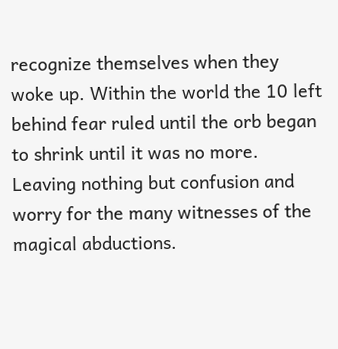recognize themselves when they woke up. Within the world the 10 left behind fear ruled until the orb began to shrink until it was no more. Leaving nothing but confusion and worry for the many witnesses of the magical abductions.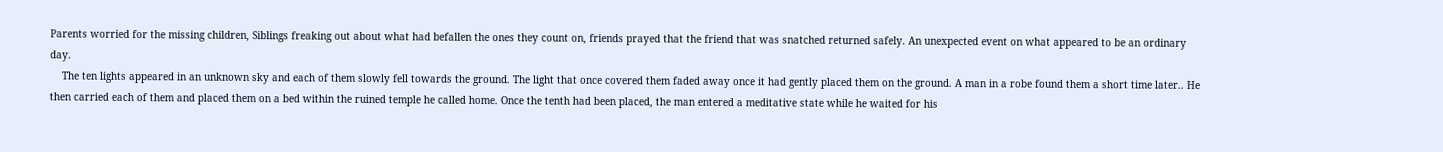Parents worried for the missing children, Siblings freaking out about what had befallen the ones they count on, friends prayed that the friend that was snatched returned safely. An unexpected event on what appeared to be an ordinary day.
    The ten lights appeared in an unknown sky and each of them slowly fell towards the ground. The light that once covered them faded away once it had gently placed them on the ground. A man in a robe found them a short time later.. He then carried each of them and placed them on a bed within the ruined temple he called home. Once the tenth had been placed, the man entered a meditative state while he waited for his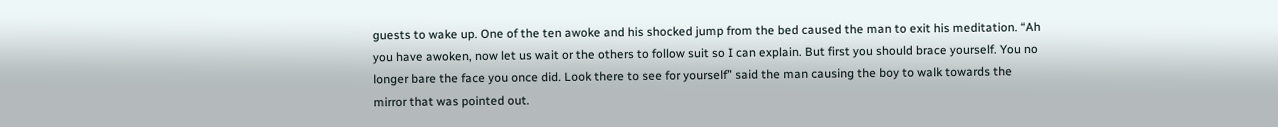guests to wake up. One of the ten awoke and his shocked jump from the bed caused the man to exit his meditation. “Ah you have awoken, now let us wait or the others to follow suit so I can explain. But first you should brace yourself. You no longer bare the face you once did. Look there to see for yourself” said the man causing the boy to walk towards the mirror that was pointed out.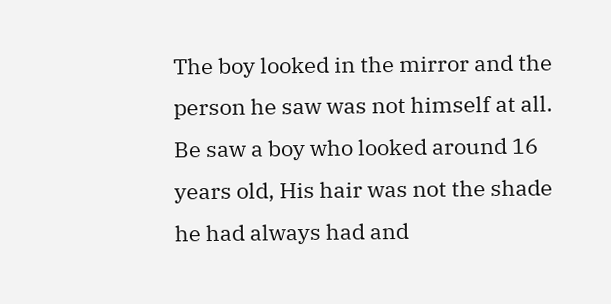The boy looked in the mirror and the person he saw was not himself at all. Be saw a boy who looked around 16 years old, His hair was not the shade he had always had and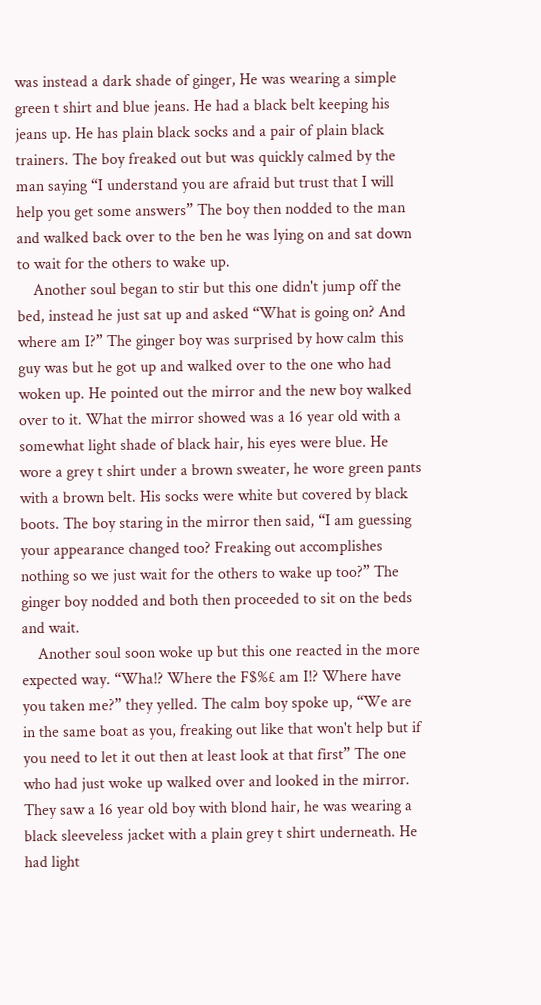was instead a dark shade of ginger, He was wearing a simple green t shirt and blue jeans. He had a black belt keeping his jeans up. He has plain black socks and a pair of plain black trainers. The boy freaked out but was quickly calmed by the man saying “I understand you are afraid but trust that I will help you get some answers” The boy then nodded to the man and walked back over to the ben he was lying on and sat down to wait for the others to wake up.
    Another soul began to stir but this one didn't jump off the bed, instead he just sat up and asked “What is going on? And where am I?” The ginger boy was surprised by how calm this guy was but he got up and walked over to the one who had woken up. He pointed out the mirror and the new boy walked over to it. What the mirror showed was a 16 year old with a somewhat light shade of black hair, his eyes were blue. He wore a grey t shirt under a brown sweater, he wore green pants with a brown belt. His socks were white but covered by black boots. The boy staring in the mirror then said, “I am guessing your appearance changed too? Freaking out accomplishes nothing so we just wait for the others to wake up too?” The ginger boy nodded and both then proceeded to sit on the beds and wait.
    Another soul soon woke up but this one reacted in the more expected way. “Wha!? Where the F$%£ am I!? Where have you taken me?” they yelled. The calm boy spoke up, “We are in the same boat as you, freaking out like that won't help but if you need to let it out then at least look at that first” The one who had just woke up walked over and looked in the mirror. They saw a 16 year old boy with blond hair, he was wearing a black sleeveless jacket with a plain grey t shirt underneath. He had light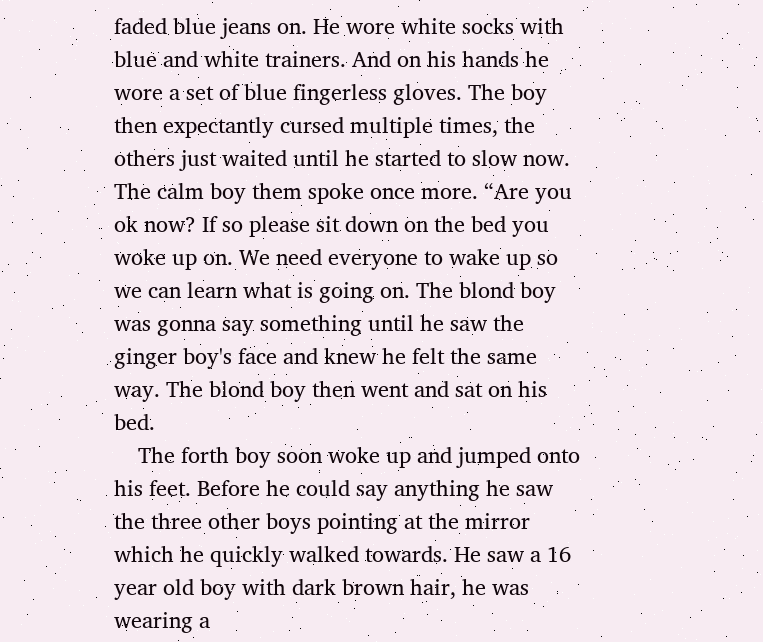faded blue jeans on. He wore white socks with blue and white trainers. And on his hands he wore a set of blue fingerless gloves. The boy then expectantly cursed multiple times, the others just waited until he started to slow now. The calm boy them spoke once more. “Are you ok now? If so please sit down on the bed you woke up on. We need everyone to wake up so we can learn what is going on. The blond boy was gonna say something until he saw the ginger boy's face and knew he felt the same way. The blond boy then went and sat on his bed.
    The forth boy soon woke up and jumped onto his feet. Before he could say anything he saw the three other boys pointing at the mirror which he quickly walked towards. He saw a 16 year old boy with dark brown hair, he was wearing a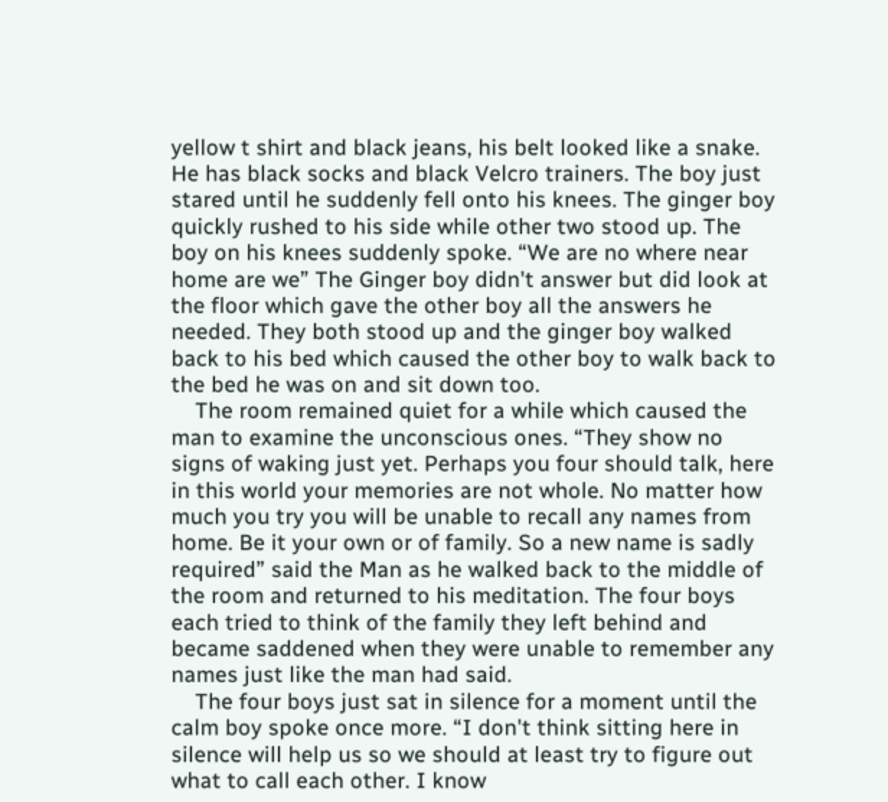yellow t shirt and black jeans, his belt looked like a snake. He has black socks and black Velcro trainers. The boy just stared until he suddenly fell onto his knees. The ginger boy quickly rushed to his side while other two stood up. The boy on his knees suddenly spoke. “We are no where near home are we” The Ginger boy didn't answer but did look at the floor which gave the other boy all the answers he needed. They both stood up and the ginger boy walked back to his bed which caused the other boy to walk back to the bed he was on and sit down too.
    The room remained quiet for a while which caused the man to examine the unconscious ones. “They show no signs of waking just yet. Perhaps you four should talk, here in this world your memories are not whole. No matter how much you try you will be unable to recall any names from home. Be it your own or of family. So a new name is sadly required” said the Man as he walked back to the middle of the room and returned to his meditation. The four boys each tried to think of the family they left behind and became saddened when they were unable to remember any names just like the man had said.
    The four boys just sat in silence for a moment until the calm boy spoke once more. “I don't think sitting here in silence will help us so we should at least try to figure out what to call each other. I know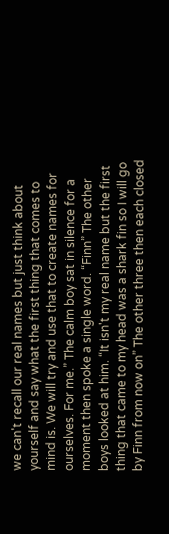we can't recall our real names but just think about yourself and say what the first thing that comes to mind is. We will try and use that to create names for ourselves. For me.” The calm boy sat in silence for a moment then spoke a single word. “Finn” The other boys looked at him. “It isn't my real name but the first thing that came to my head was a shark fin so I will go by Finn from now on” The other three then each closed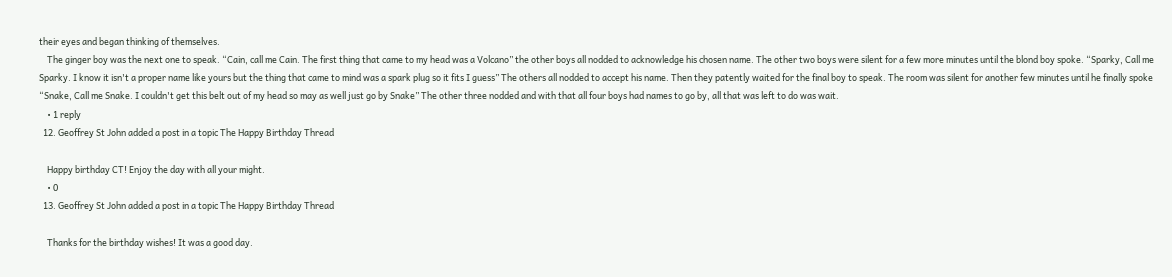their eyes and began thinking of themselves.
    The ginger boy was the next one to speak. “Cain, call me Cain. The first thing that came to my head was a Volcano” the other boys all nodded to acknowledge his chosen name. The other two boys were silent for a few more minutes until the blond boy spoke. “Sparky, Call me Sparky. I know it isn't a proper name like yours but the thing that came to mind was a spark plug so it fits I guess” The others all nodded to accept his name. Then they patently waited for the final boy to speak. The room was silent for another few minutes until he finally spoke “Snake, Call me Snake. I couldn't get this belt out of my head so may as well just go by Snake” The other three nodded and with that all four boys had names to go by, all that was left to do was wait.
    • 1 reply
  12. Geoffrey St John added a post in a topic The Happy Birthday Thread

    Happy birthday CT! Enjoy the day with all your might.
    • 0
  13. Geoffrey St John added a post in a topic The Happy Birthday Thread

    Thanks for the birthday wishes! It was a good day.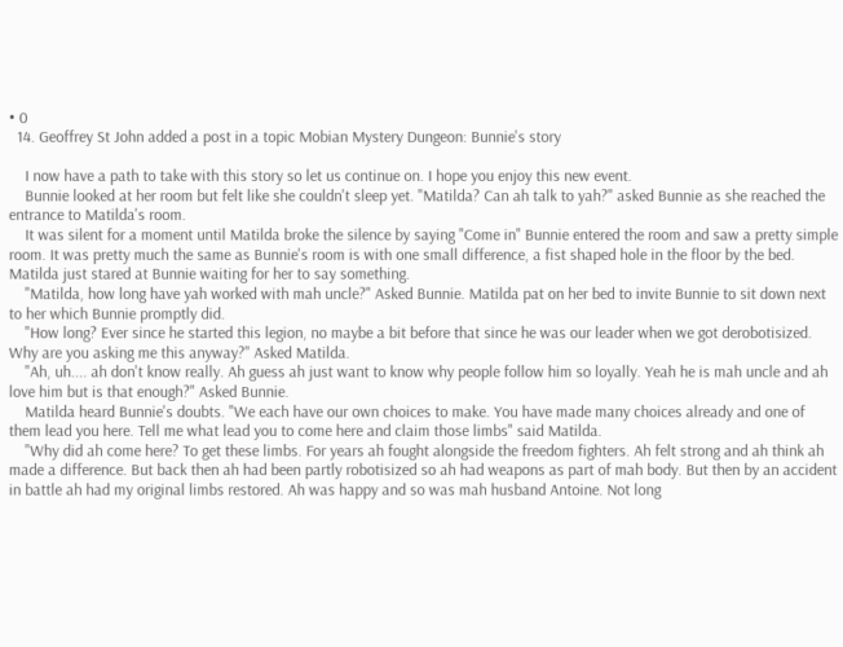• 0
  14. Geoffrey St John added a post in a topic Mobian Mystery Dungeon: Bunnie's story

    I now have a path to take with this story so let us continue on. I hope you enjoy this new event.
    Bunnie looked at her room but felt like she couldn't sleep yet. "Matilda? Can ah talk to yah?" asked Bunnie as she reached the entrance to Matilda's room.
    It was silent for a moment until Matilda broke the silence by saying "Come in" Bunnie entered the room and saw a pretty simple room. It was pretty much the same as Bunnie's room is with one small difference, a fist shaped hole in the floor by the bed. Matilda just stared at Bunnie waiting for her to say something.
    "Matilda, how long have yah worked with mah uncle?" Asked Bunnie. Matilda pat on her bed to invite Bunnie to sit down next to her which Bunnie promptly did.
    "How long? Ever since he started this legion, no maybe a bit before that since he was our leader when we got derobotisized. Why are you asking me this anyway?" Asked Matilda.
    "Ah, uh.... ah don't know really. Ah guess ah just want to know why people follow him so loyally. Yeah he is mah uncle and ah love him but is that enough?" Asked Bunnie.
    Matilda heard Bunnie's doubts. "We each have our own choices to make. You have made many choices already and one of them lead you here. Tell me what lead you to come here and claim those limbs" said Matilda.
    "Why did ah come here? To get these limbs. For years ah fought alongside the freedom fighters. Ah felt strong and ah think ah made a difference. But back then ah had been partly robotisized so ah had weapons as part of mah body. But then by an accident in battle ah had my original limbs restored. Ah was happy and so was mah husband Antoine. Not long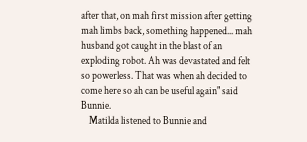after that, on mah first mission after getting mah limbs back, something happened... mah husband got caught in the blast of an exploding robot. Ah was devastated and felt so powerless. That was when ah decided to come here so ah can be useful again" said Bunnie.
    Matilda listened to Bunnie and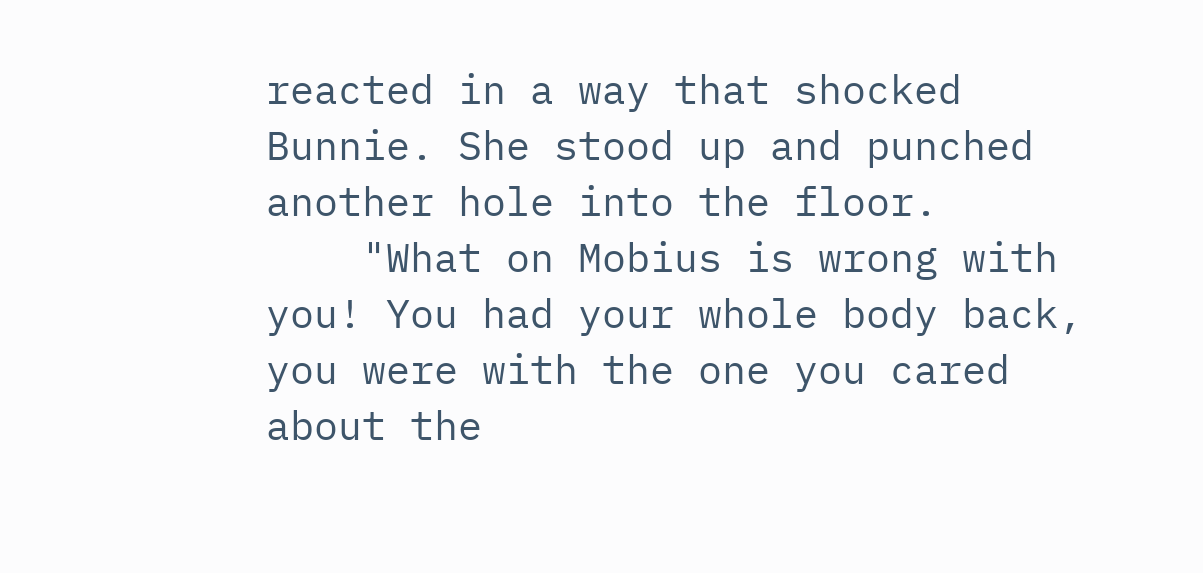reacted in a way that shocked Bunnie. She stood up and punched another hole into the floor.
    "What on Mobius is wrong with you! You had your whole body back, you were with the one you cared about the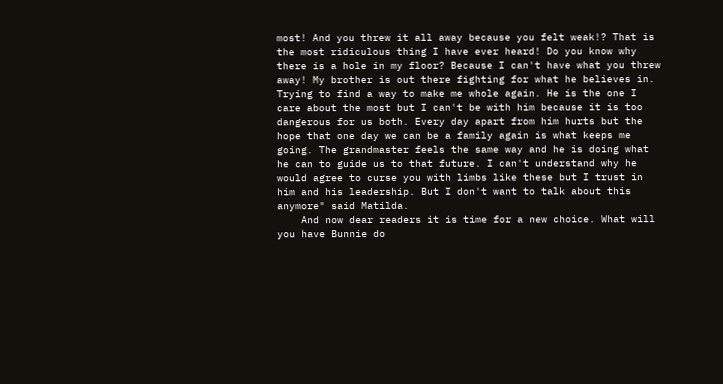most! And you threw it all away because you felt weak!? That is the most ridiculous thing I have ever heard! Do you know why there is a hole in my floor? Because I can't have what you threw away! My brother is out there fighting for what he believes in. Trying to find a way to make me whole again. He is the one I care about the most but I can't be with him because it is too dangerous for us both. Every day apart from him hurts but the hope that one day we can be a family again is what keeps me going. The grandmaster feels the same way and he is doing what he can to guide us to that future. I can't understand why he would agree to curse you with limbs like these but I trust in him and his leadership. But I don't want to talk about this anymore" said Matilda.
    And now dear readers it is time for a new choice. What will you have Bunnie do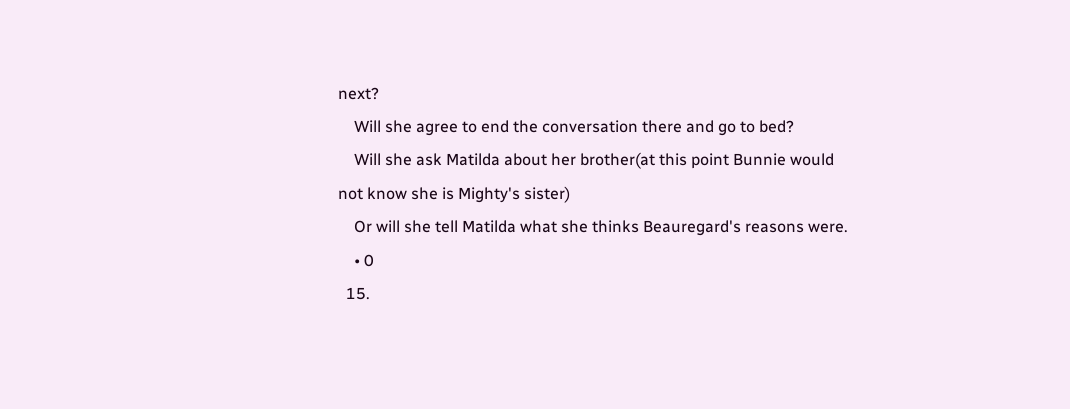next?
    Will she agree to end the conversation there and go to bed?
    Will she ask Matilda about her brother(at this point Bunnie would not know she is Mighty's sister)
    Or will she tell Matilda what she thinks Beauregard's reasons were.
    • 0
  15.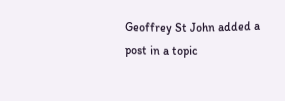Geoffrey St John added a post in a topic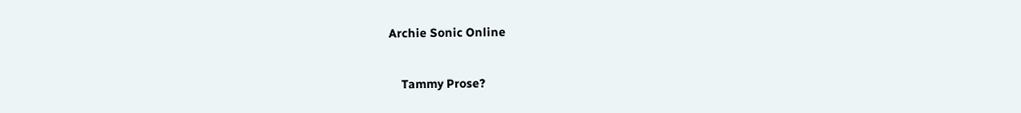Archie Sonic Online

    Tammy Prose?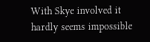With Skye involved it hardly seems impossible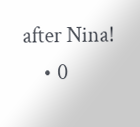after Nina!
    • 0